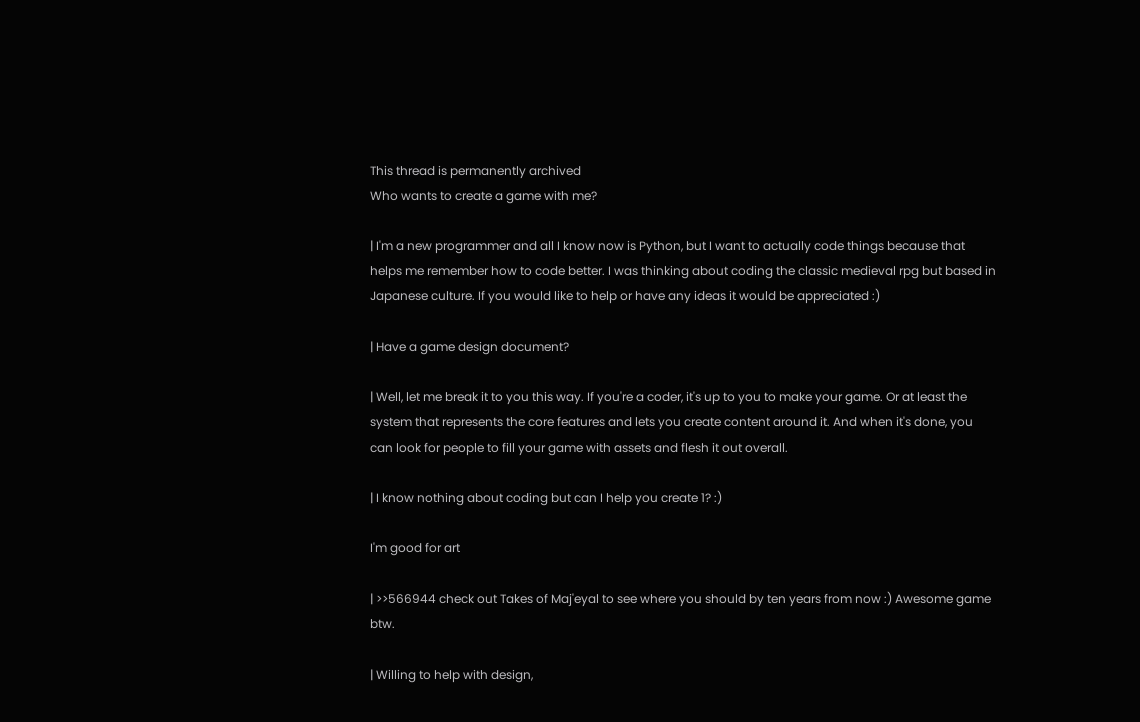This thread is permanently archived
Who wants to create a game with me?

| I'm a new programmer and all I know now is Python, but I want to actually code things because that helps me remember how to code better. I was thinking about coding the classic medieval rpg but based in Japanese culture. If you would like to help or have any ideas it would be appreciated :)

| Have a game design document?

| Well, let me break it to you this way. If you're a coder, it's up to you to make your game. Or at least the system that represents the core features and lets you create content around it. And when it's done, you can look for people to fill your game with assets and flesh it out overall.

| I know nothing about coding but can I help you create 1? :)

I'm good for art

| >>566944 check out Takes of Maj'eyal to see where you should by ten years from now :) Awesome game btw.

| Willing to help with design,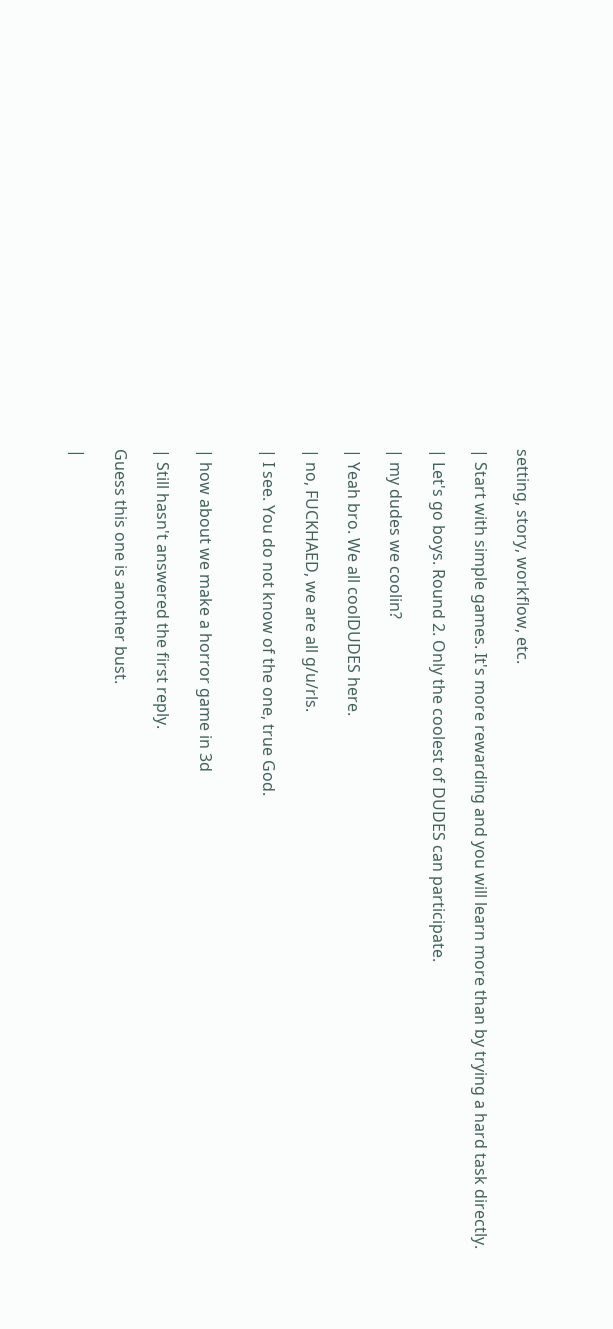setting, story, workflow, etc.

| Start with simple games. It's more rewarding and you will learn more than by trying a hard task directly.

| Let's go boys. Round 2. Only the coolest of DUDES can participate.

| my dudes we coolin?

| Yeah bro. We all coolDUDES here.

| no, FUCKHAED, we are all g/u/rls.

| I see. You do not know of the one, true God.


| how about we make a horror game in 3d

| Still hasn't answered the first reply.

Guess this one is another bust.

|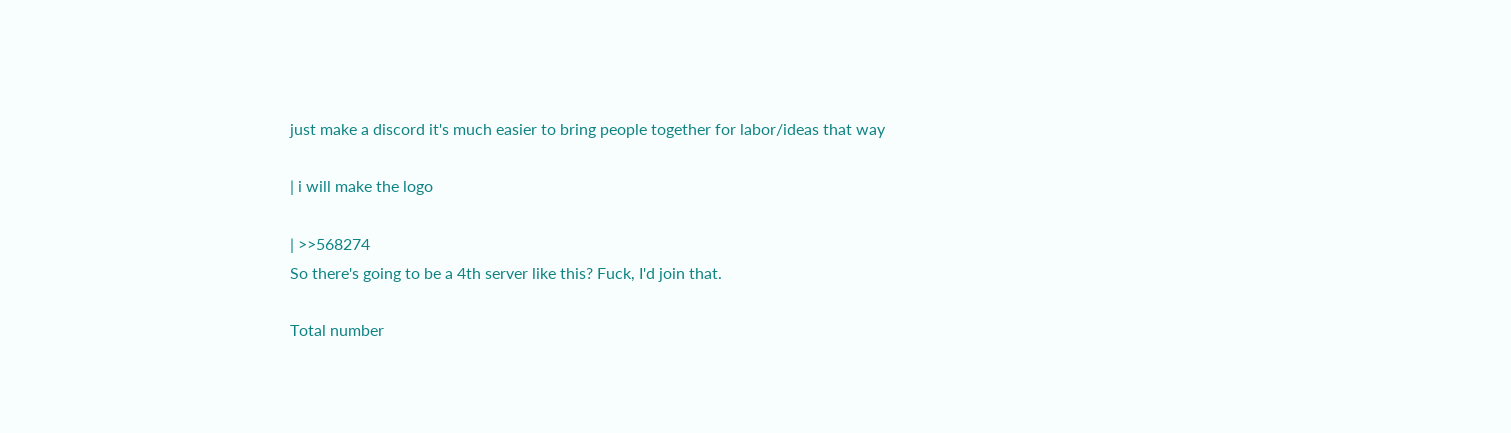just make a discord it's much easier to bring people together for labor/ideas that way

| i will make the logo

| >>568274
So there's going to be a 4th server like this? Fuck, I'd join that.

Total number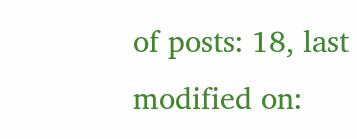of posts: 18, last modified on: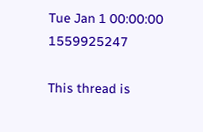Tue Jan 1 00:00:00 1559925247

This thread is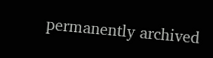permanently archived